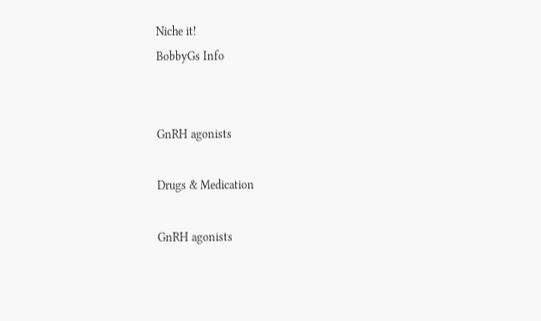Niche it!
BobbyGs Info


GnRH agonists

Drugs & Medication

GnRH agonists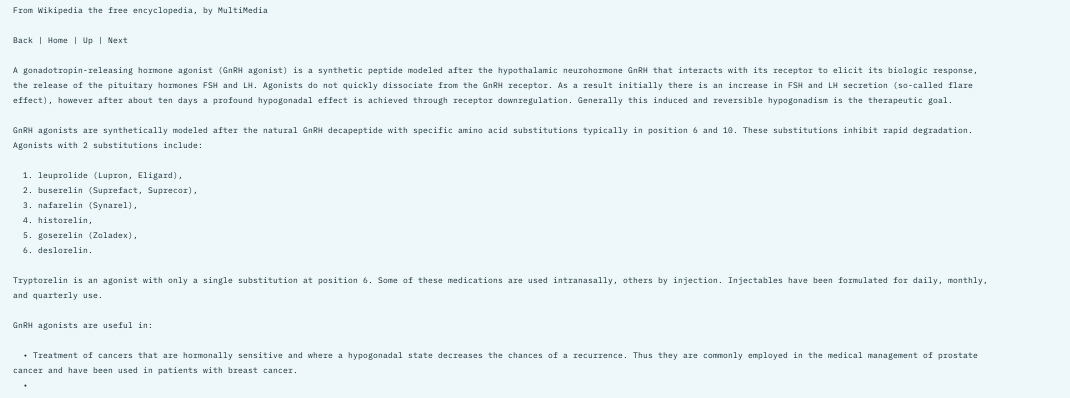From Wikipedia the free encyclopedia, by MultiMedia

Back | Home | Up | Next

A gonadotropin-releasing hormone agonist (GnRH agonist) is a synthetic peptide modeled after the hypothalamic neurohormone GnRH that interacts with its receptor to elicit its biologic response, the release of the pituitary hormones FSH and LH. Agonists do not quickly dissociate from the GnRH receptor. As a result initially there is an increase in FSH and LH secretion (so-called flare effect), however after about ten days a profound hypogonadal effect is achieved through receptor downregulation. Generally this induced and reversible hypogonadism is the therapeutic goal.

GnRH agonists are synthetically modeled after the natural GnRH decapeptide with specific amino acid substitutions typically in position 6 and 10. These substitutions inhibit rapid degradation. Agonists with 2 substitutions include:

  1. leuprolide (Lupron, Eligard),
  2. buserelin (Suprefact, Suprecor),
  3. nafarelin (Synarel),
  4. historelin,
  5. goserelin (Zoladex),
  6. deslorelin.

Tryptorelin is an agonist with only a single substitution at position 6. Some of these medications are used intranasally, others by injection. Injectables have been formulated for daily, monthly, and quarterly use.

GnRH agonists are useful in:

  • Treatment of cancers that are hormonally sensitive and where a hypogonadal state decreases the chances of a recurrence. Thus they are commonly employed in the medical management of prostate cancer and have been used in patients with breast cancer.
  •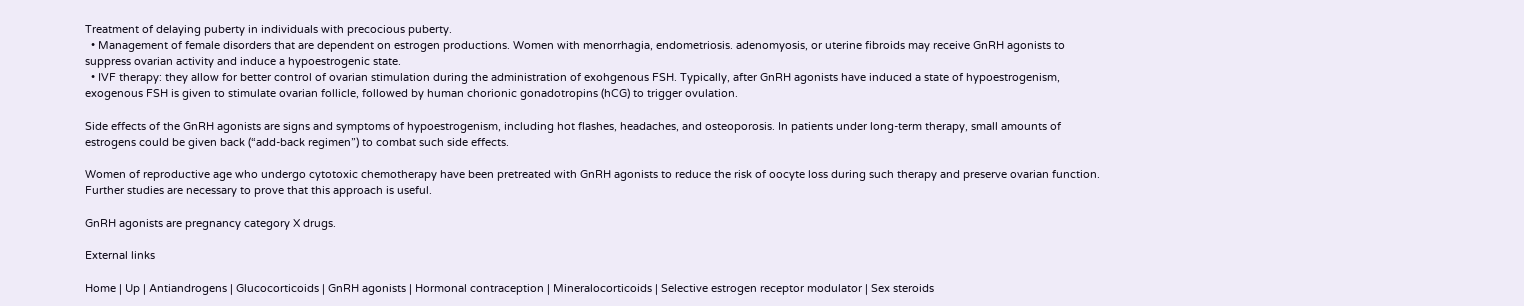Treatment of delaying puberty in individuals with precocious puberty.
  • Management of female disorders that are dependent on estrogen productions. Women with menorrhagia, endometriosis. adenomyosis, or uterine fibroids may receive GnRH agonists to suppress ovarian activity and induce a hypoestrogenic state.
  • IVF therapy: they allow for better control of ovarian stimulation during the administration of exohgenous FSH. Typically, after GnRH agonists have induced a state of hypoestrogenism, exogenous FSH is given to stimulate ovarian follicle, followed by human chorionic gonadotropins (hCG) to trigger ovulation.

Side effects of the GnRH agonists are signs and symptoms of hypoestrogenism, including hot flashes, headaches, and osteoporosis. In patients under long-term therapy, small amounts of estrogens could be given back (“add-back regimen”) to combat such side effects.

Women of reproductive age who undergo cytotoxic chemotherapy have been pretreated with GnRH agonists to reduce the risk of oocyte loss during such therapy and preserve ovarian function. Further studies are necessary to prove that this approach is useful.

GnRH agonists are pregnancy category X drugs.

External links

Home | Up | Antiandrogens | Glucocorticoids | GnRH agonists | Hormonal contraception | Mineralocorticoids | Selective estrogen receptor modulator | Sex steroids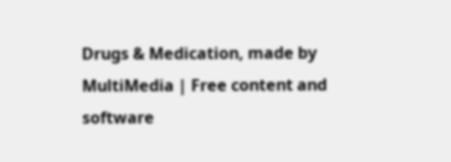Drugs & Medication, made by MultiMedia | Free content and software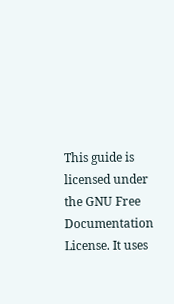This guide is licensed under the GNU Free Documentation License. It uses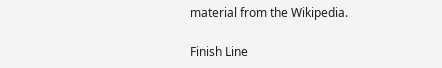material from the Wikipedia.

Finish Line